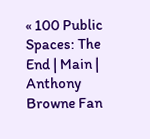« 100 Public Spaces: The End | Main | Anthony Browne Fan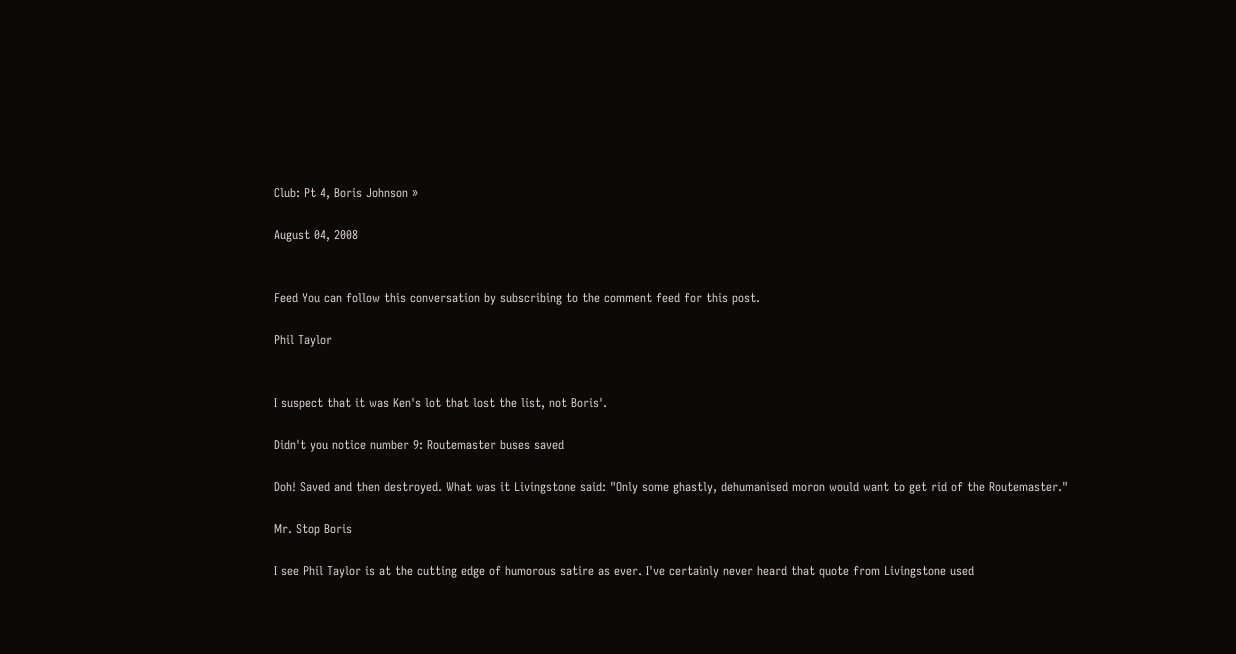Club: Pt 4, Boris Johnson »

August 04, 2008


Feed You can follow this conversation by subscribing to the comment feed for this post.

Phil Taylor


I suspect that it was Ken's lot that lost the list, not Boris'.

Didn't you notice number 9: Routemaster buses saved

Doh! Saved and then destroyed. What was it Livingstone said: "Only some ghastly, dehumanised moron would want to get rid of the Routemaster."

Mr. Stop Boris

I see Phil Taylor is at the cutting edge of humorous satire as ever. I've certainly never heard that quote from Livingstone used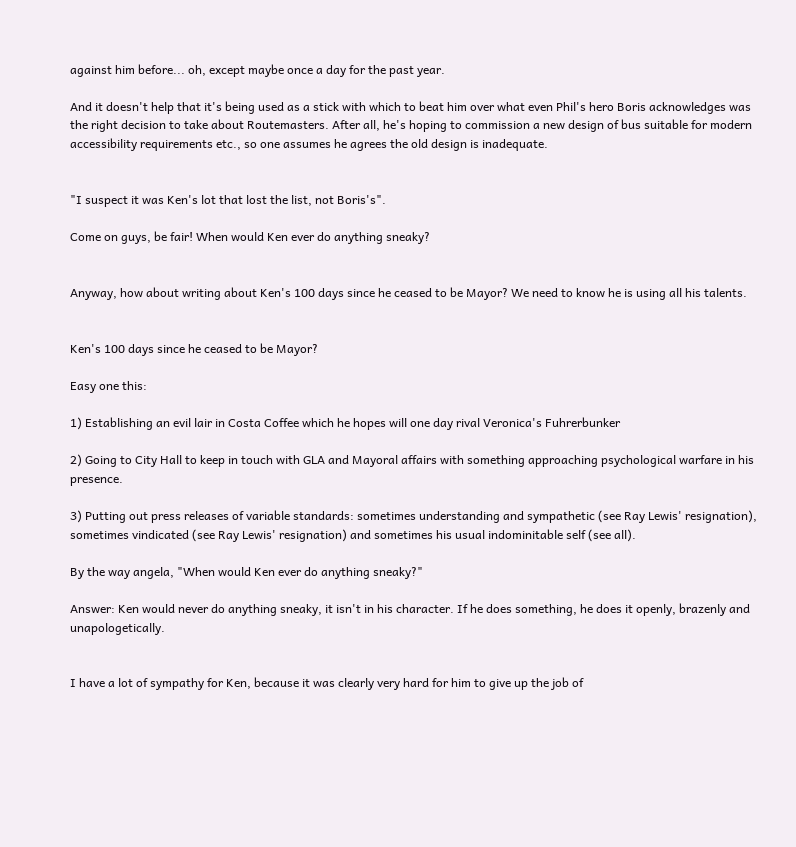against him before... oh, except maybe once a day for the past year.

And it doesn't help that it's being used as a stick with which to beat him over what even Phil's hero Boris acknowledges was the right decision to take about Routemasters. After all, he's hoping to commission a new design of bus suitable for modern accessibility requirements etc., so one assumes he agrees the old design is inadequate.


"I suspect it was Ken's lot that lost the list, not Boris's".

Come on guys, be fair! When would Ken ever do anything sneaky?


Anyway, how about writing about Ken's 100 days since he ceased to be Mayor? We need to know he is using all his talents.


Ken's 100 days since he ceased to be Mayor?

Easy one this:

1) Establishing an evil lair in Costa Coffee which he hopes will one day rival Veronica's Fuhrerbunker

2) Going to City Hall to keep in touch with GLA and Mayoral affairs with something approaching psychological warfare in his presence.

3) Putting out press releases of variable standards: sometimes understanding and sympathetic (see Ray Lewis' resignation), sometimes vindicated (see Ray Lewis' resignation) and sometimes his usual indominitable self (see all).

By the way angela, "When would Ken ever do anything sneaky?"

Answer: Ken would never do anything sneaky, it isn't in his character. If he does something, he does it openly, brazenly and unapologetically.


I have a lot of sympathy for Ken, because it was clearly very hard for him to give up the job of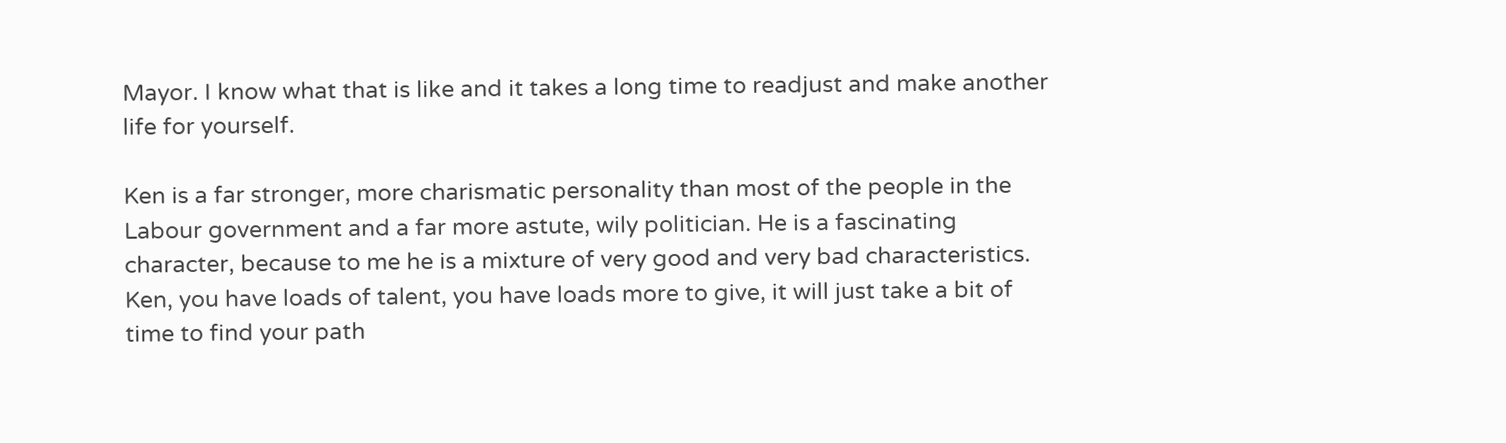Mayor. I know what that is like and it takes a long time to readjust and make another life for yourself.

Ken is a far stronger, more charismatic personality than most of the people in the Labour government and a far more astute, wily politician. He is a fascinating character, because to me he is a mixture of very good and very bad characteristics. Ken, you have loads of talent, you have loads more to give, it will just take a bit of time to find your path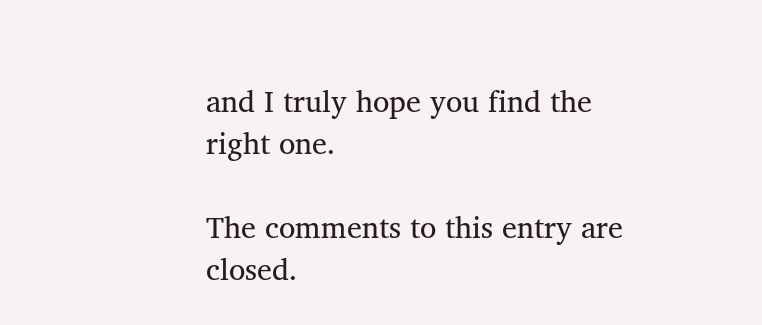and I truly hope you find the right one.

The comments to this entry are closed.